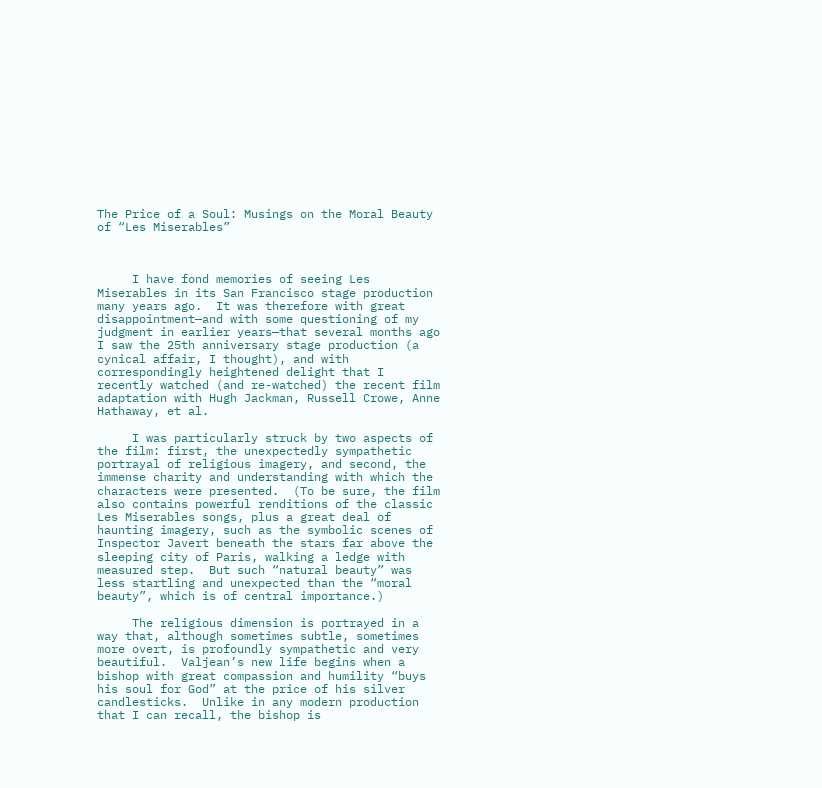The Price of a Soul: Musings on the Moral Beauty of “Les Miserables”



     I have fond memories of seeing Les Miserables in its San Francisco stage production many years ago.  It was therefore with great disappointment—and with some questioning of my judgment in earlier years—that several months ago I saw the 25th anniversary stage production (a cynical affair, I thought), and with correspondingly heightened delight that I recently watched (and re-watched) the recent film adaptation with Hugh Jackman, Russell Crowe, Anne Hathaway, et al.

     I was particularly struck by two aspects of the film: first, the unexpectedly sympathetic portrayal of religious imagery, and second, the immense charity and understanding with which the characters were presented.  (To be sure, the film also contains powerful renditions of the classic Les Miserables songs, plus a great deal of haunting imagery, such as the symbolic scenes of Inspector Javert beneath the stars far above the sleeping city of Paris, walking a ledge with measured step.  But such “natural beauty” was less startling and unexpected than the “moral beauty”, which is of central importance.)

     The religious dimension is portrayed in a way that, although sometimes subtle, sometimes more overt, is profoundly sympathetic and very beautiful.  Valjean’s new life begins when a bishop with great compassion and humility “buys his soul for God” at the price of his silver candlesticks.  Unlike in any modern production that I can recall, the bishop is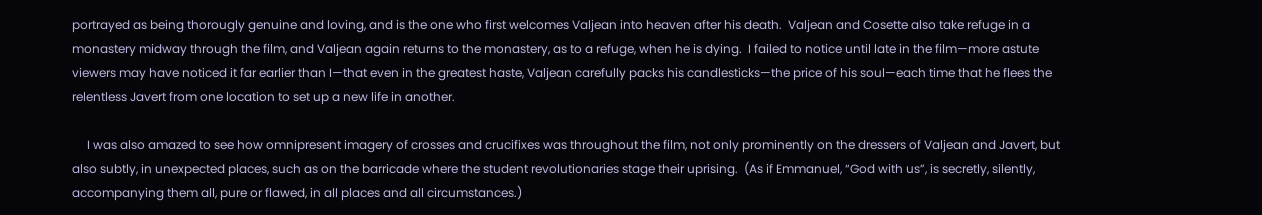portrayed as being thorougly genuine and loving, and is the one who first welcomes Valjean into heaven after his death.  Valjean and Cosette also take refuge in a monastery midway through the film, and Valjean again returns to the monastery, as to a refuge, when he is dying.  I failed to notice until late in the film—more astute viewers may have noticed it far earlier than I—that even in the greatest haste, Valjean carefully packs his candlesticks—the price of his soul—each time that he flees the relentless Javert from one location to set up a new life in another.

     I was also amazed to see how omnipresent imagery of crosses and crucifixes was throughout the film, not only prominently on the dressers of Valjean and Javert, but also subtly, in unexpected places, such as on the barricade where the student revolutionaries stage their uprising.  (As if Emmanuel, “God with us”, is secretly, silently, accompanying them all, pure or flawed, in all places and all circumstances.)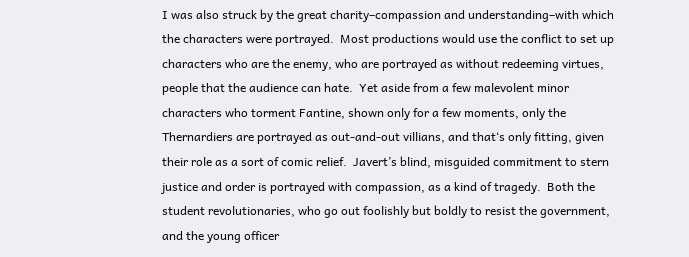I was also struck by the great charity–compassion and understanding–with which the characters were portrayed.  Most productions would use the conflict to set up characters who are the enemy, who are portrayed as without redeeming virtues, people that the audience can hate.  Yet aside from a few malevolent minor characters who torment Fantine, shown only for a few moments, only the Thernardiers are portrayed as out-and-out villians, and that‘s only fitting, given their role as a sort of comic relief.  Javert’s blind, misguided commitment to stern justice and order is portrayed with compassion, as a kind of tragedy.  Both the student revolutionaries, who go out foolishly but boldly to resist the government, and the young officer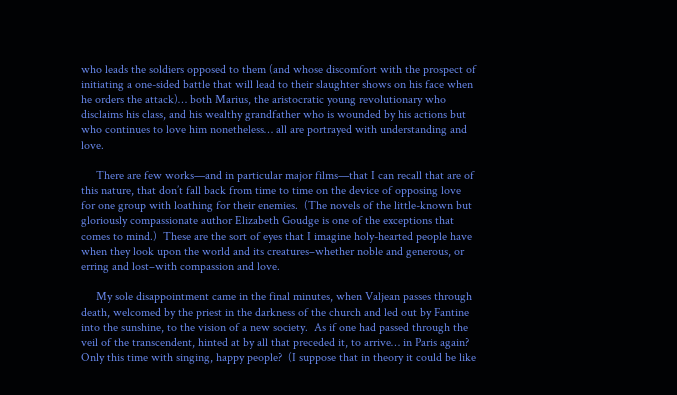who leads the soldiers opposed to them (and whose discomfort with the prospect of initiating a one-sided battle that will lead to their slaughter shows on his face when he orders the attack)… both Marius, the aristocratic young revolutionary who disclaims his class, and his wealthy grandfather who is wounded by his actions but who continues to love him nonetheless… all are portrayed with understanding and love.

     There are few works—and in particular major films—that I can recall that are of this nature, that don’t fall back from time to time on the device of opposing love for one group with loathing for their enemies.  (The novels of the little-known but gloriously compassionate author Elizabeth Goudge is one of the exceptions that comes to mind.)  These are the sort of eyes that I imagine holy-hearted people have when they look upon the world and its creatures–whether noble and generous, or erring and lost–with compassion and love.

     My sole disappointment came in the final minutes, when Valjean passes through death, welcomed by the priest in the darkness of the church and led out by Fantine into the sunshine, to the vision of a new society.  As if one had passed through the veil of the transcendent, hinted at by all that preceded it, to arrive… in Paris again?  Only this time with singing, happy people?  (I suppose that in theory it could be like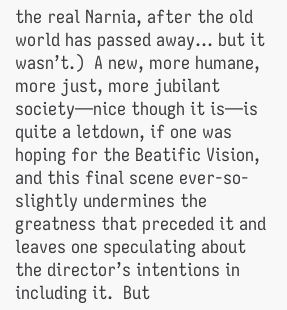the real Narnia, after the old world has passed away… but it wasn’t.)  A new, more humane, more just, more jubilant society—nice though it is—is quite a letdown, if one was hoping for the Beatific Vision, and this final scene ever-so-slightly undermines the greatness that preceded it and leaves one speculating about the director’s intentions in including it.  But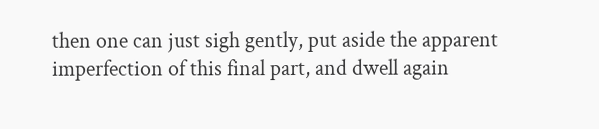then one can just sigh gently, put aside the apparent imperfection of this final part, and dwell again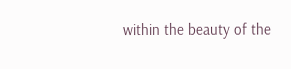within the beauty of the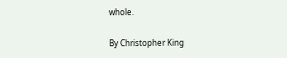whole.

By Christopher King